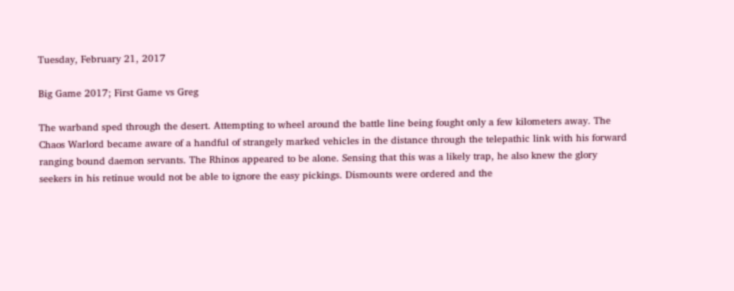Tuesday, February 21, 2017

Big Game 2017; First Game vs Greg

The warband sped through the desert. Attempting to wheel around the battle line being fought only a few kilometers away. The Chaos Warlord became aware of a handful of strangely marked vehicles in the distance through the telepathic link with his forward ranging bound daemon servants. The Rhinos appeared to be alone. Sensing that this was a likely trap, he also knew the glory seekers in his retinue would not be able to ignore the easy pickings. Dismounts were ordered and the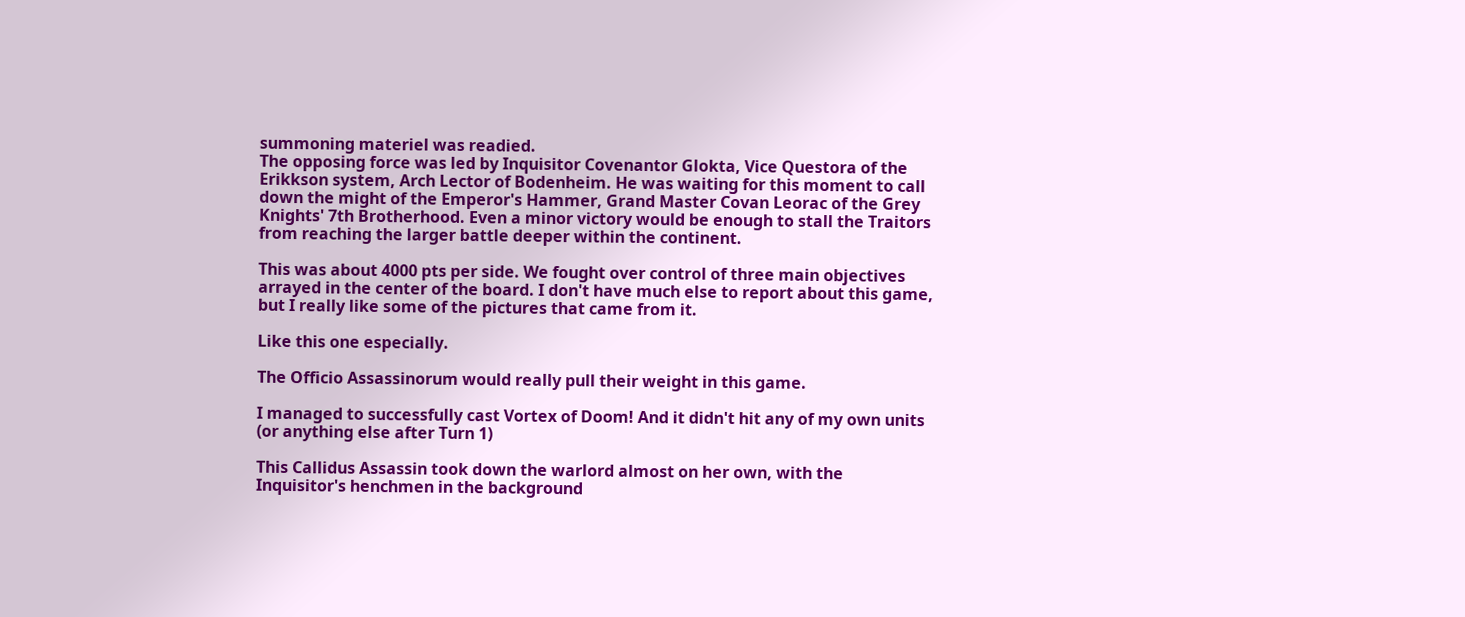summoning materiel was readied.
The opposing force was led by Inquisitor Covenantor Glokta, Vice Questora of the Erikkson system, Arch Lector of Bodenheim. He was waiting for this moment to call down the might of the Emperor's Hammer, Grand Master Covan Leorac of the Grey Knights' 7th Brotherhood. Even a minor victory would be enough to stall the Traitors from reaching the larger battle deeper within the continent.

This was about 4000 pts per side. We fought over control of three main objectives arrayed in the center of the board. I don't have much else to report about this game, but I really like some of the pictures that came from it.

Like this one especially.

The Officio Assassinorum would really pull their weight in this game.

I managed to successfully cast Vortex of Doom! And it didn't hit any of my own units (or anything else after Turn 1)

This Callidus Assassin took down the warlord almost on her own, with the Inquisitor's henchmen in the background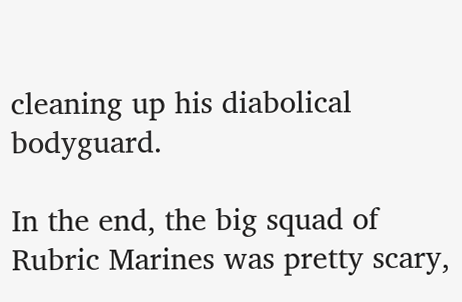cleaning up his diabolical bodyguard.

In the end, the big squad of Rubric Marines was pretty scary,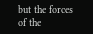but the forces of the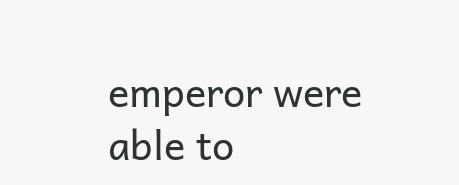emperor were able to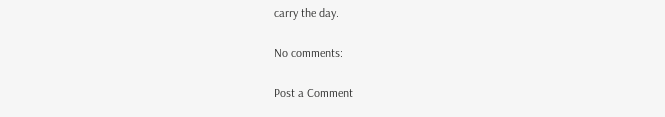carry the day.

No comments:

Post a Comment